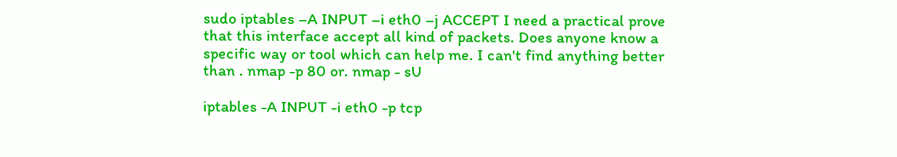sudo iptables –A INPUT –i eth0 –j ACCEPT I need a practical prove that this interface accept all kind of packets. Does anyone know a specific way or tool which can help me. I can't find anything better than . nmap -p 80 or. nmap - sU

iptables -A INPUT -i eth0 -p tcp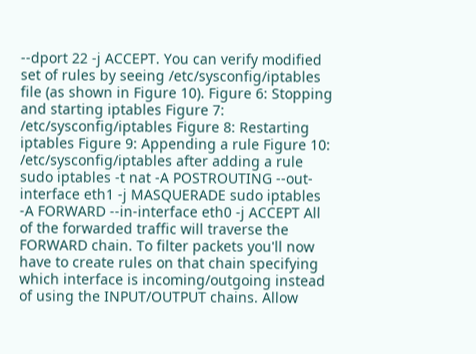--dport 22 -j ACCEPT. You can verify modified set of rules by seeing /etc/sysconfig/iptables file (as shown in Figure 10). Figure 6: Stopping and starting iptables Figure 7: /etc/sysconfig/iptables Figure 8: Restarting iptables Figure 9: Appending a rule Figure 10: /etc/sysconfig/iptables after adding a rule sudo iptables -t nat -A POSTROUTING --out-interface eth1 -j MASQUERADE sudo iptables -A FORWARD --in-interface eth0 -j ACCEPT All of the forwarded traffic will traverse the FORWARD chain. To filter packets you'll now have to create rules on that chain specifying which interface is incoming/outgoing instead of using the INPUT/OUTPUT chains. Allow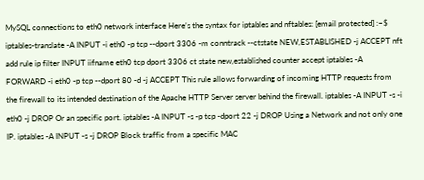MySQL connections to eth0 network interface Here’s the syntax for iptables and nftables: [email protected] :~$ iptables-translate -A INPUT -i eth0 -p tcp --dport 3306 -m conntrack --ctstate NEW,ESTABLISHED -j ACCEPT nft add rule ip filter INPUT iifname eth0 tcp dport 3306 ct state new,established counter accept iptables -A FORWARD -i eth0 -p tcp --dport 80 -d -j ACCEPT This rule allows forwarding of incoming HTTP requests from the firewall to its intended destination of the Apache HTTP Server server behind the firewall. iptables -A INPUT -s -i eth0 -j DROP Or an specific port. iptables -A INPUT -s -p tcp -dport 22 -j DROP Using a Network and not only one IP. iptables -A INPUT -s -j DROP Block traffic from a specific MAC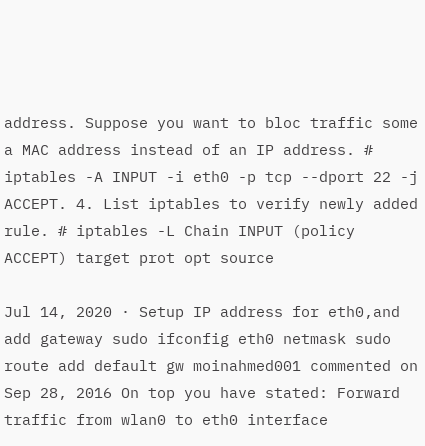address. Suppose you want to bloc traffic some a MAC address instead of an IP address. # iptables -A INPUT -i eth0 -p tcp --dport 22 -j ACCEPT. 4. List iptables to verify newly added rule. # iptables -L Chain INPUT (policy ACCEPT) target prot opt source

Jul 14, 2020 · Setup IP address for eth0,and add gateway sudo ifconfig eth0 netmask sudo route add default gw moinahmed001 commented on Sep 28, 2016 On top you have stated: Forward traffic from wlan0 to eth0 interface